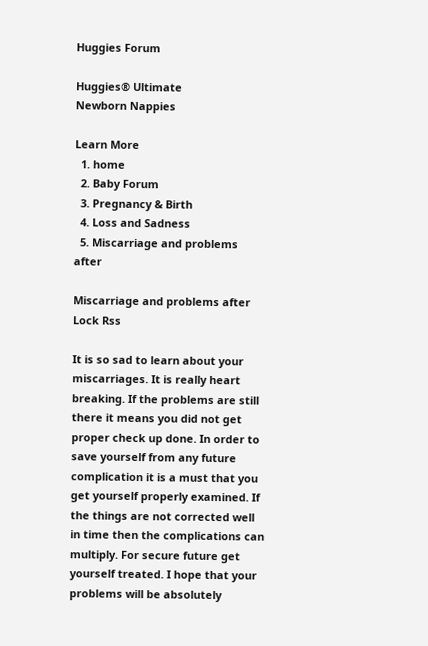Huggies Forum

Huggies® Ultimate
Newborn Nappies

Learn More
  1. home
  2. Baby Forum
  3. Pregnancy & Birth
  4. Loss and Sadness
  5. Miscarriage and problems after

Miscarriage and problems after Lock Rss

It is so sad to learn about your miscarriages. It is really heart breaking. If the problems are still there it means you did not get proper check up done. In order to save yourself from any future complication it is a must that you get yourself properly examined. If the things are not corrected well in time then the complications can multiply. For secure future get yourself treated. I hope that your problems will be absolutely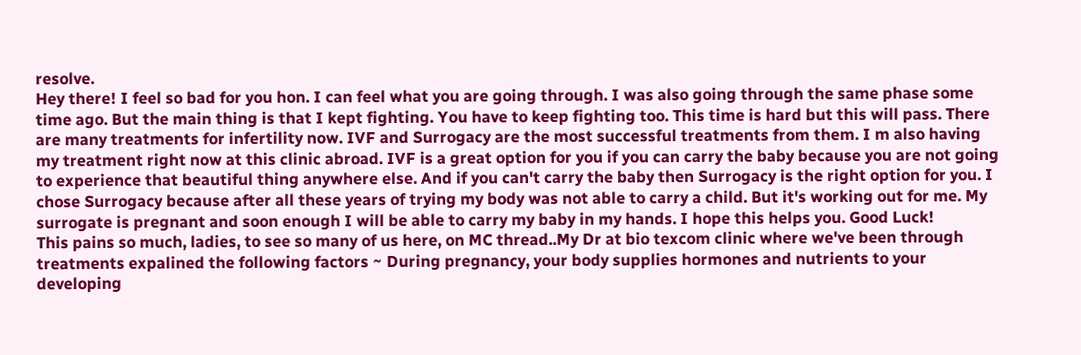resolve.
Hey there! I feel so bad for you hon. I can feel what you are going through. I was also going through the same phase some time ago. But the main thing is that I kept fighting. You have to keep fighting too. This time is hard but this will pass. There are many treatments for infertility now. IVF and Surrogacy are the most successful treatments from them. I m also having my treatment right now at this clinic abroad. IVF is a great option for you if you can carry the baby because you are not going to experience that beautiful thing anywhere else. And if you can't carry the baby then Surrogacy is the right option for you. I chose Surrogacy because after all these years of trying my body was not able to carry a child. But it's working out for me. My surrogate is pregnant and soon enough I will be able to carry my baby in my hands. I hope this helps you. Good Luck!
This pains so much, ladies, to see so many of us here, on MC thread..My Dr at bio texcom clinic where we've been through treatments expalined the following factors ~ During pregnancy, your body supplies hormones and nutrients to your developing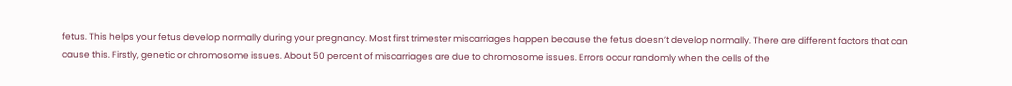fetus. This helps your fetus develop normally during your pregnancy. Most first trimester miscarriages happen because the fetus doesn’t develop normally. There are different factors that can cause this. Firstly, genetic or chromosome issues. About 50 percent of miscarriages are due to chromosome issues. Errors occur randomly when the cells of the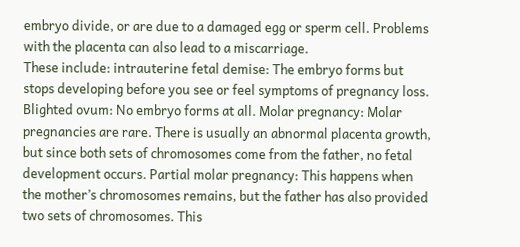embryo divide, or are due to a damaged egg or sperm cell. Problems with the placenta can also lead to a miscarriage.
These include: intrauterine fetal demise: The embryo forms but stops developing before you see or feel symptoms of pregnancy loss. Blighted ovum: No embryo forms at all. Molar pregnancy: Molar pregnancies are rare. There is usually an abnormal placenta growth, but since both sets of chromosomes come from the father, no fetal development occurs. Partial molar pregnancy: This happens when the mother’s chromosomes remains, but the father has also provided two sets of chromosomes. This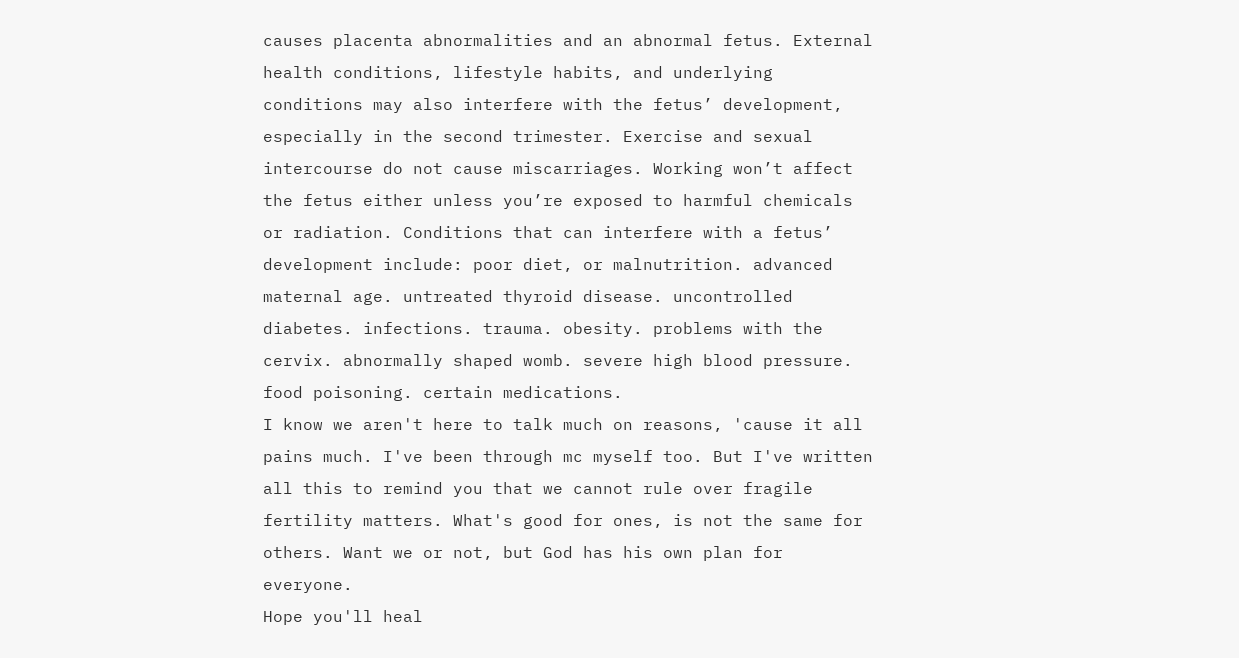causes placenta abnormalities and an abnormal fetus. External health conditions, lifestyle habits, and underlying conditions may also interfere with the fetus’ development, especially in the second trimester. Exercise and sexual intercourse do not cause miscarriages. Working won’t affect the fetus either unless you’re exposed to harmful chemicals or radiation. Conditions that can interfere with a fetus’ development include: poor diet, or malnutrition. advanced maternal age. untreated thyroid disease. uncontrolled diabetes. infections. trauma. obesity. problems with the cervix. abnormally shaped womb. severe high blood pressure. food poisoning. certain medications.
I know we aren't here to talk much on reasons, 'cause it all pains much. I've been through mc myself too. But I've written all this to remind you that we cannot rule over fragile fertility matters. What's good for ones, is not the same for others. Want we or not, but God has his own plan for everyone.
Hope you'll heal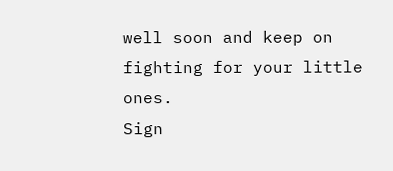well soon and keep on fighting for your little ones.
Sign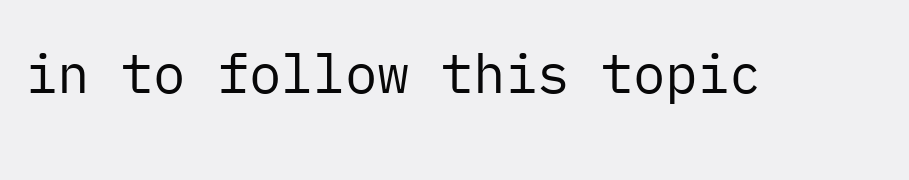in to follow this topic